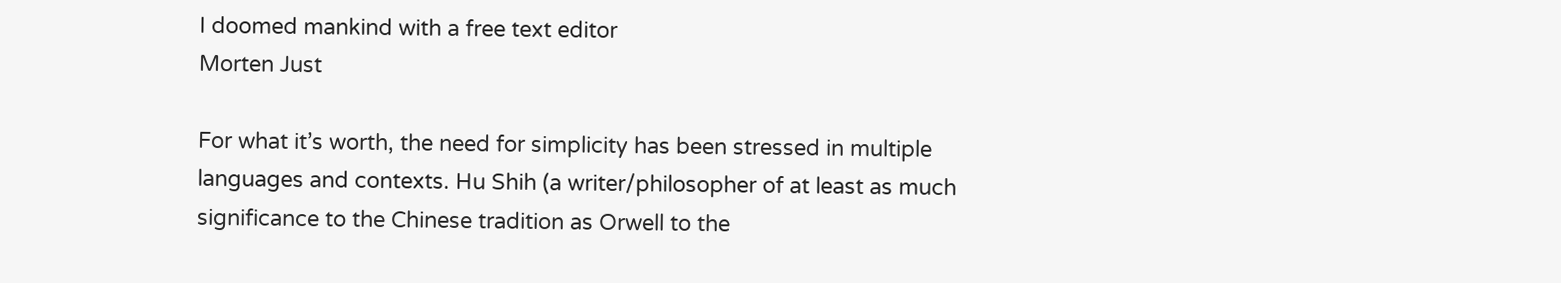I doomed mankind with a free text editor
Morten Just

For what it’s worth, the need for simplicity has been stressed in multiple languages and contexts. Hu Shih (a writer/philosopher of at least as much significance to the Chinese tradition as Orwell to the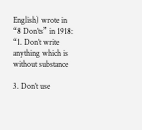English) wrote in “8 Don’ts” in 1918:
“1. Don’t write anything which is without substance

3. Don’t use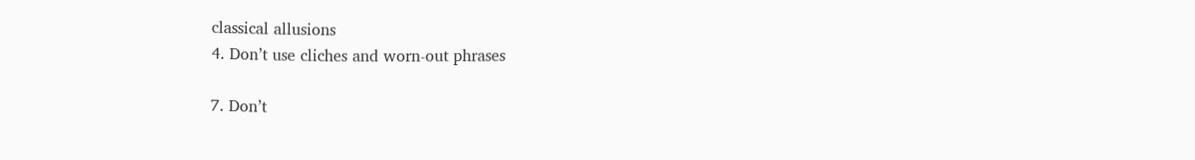classical allusions
4. Don’t use cliches and worn-out phrases

7. Don’t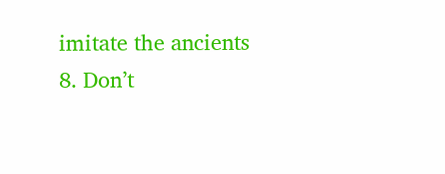imitate the ancients
8. Don’t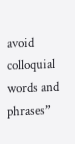avoid colloquial words and phrases”